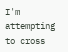I'm attempting to cross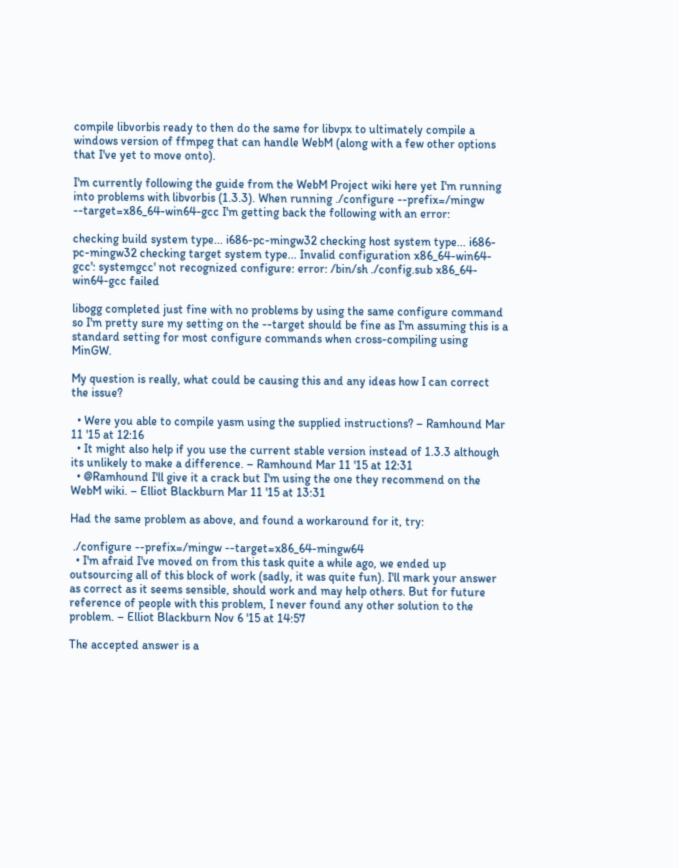compile libvorbis ready to then do the same for libvpx to ultimately compile a windows version of ffmpeg that can handle WebM (along with a few other options that I've yet to move onto).

I'm currently following the guide from the WebM Project wiki here yet I'm running into problems with libvorbis (1.3.3). When running ./configure --prefix=/mingw --target=x86_64-win64-gcc I'm getting back the following with an error:

checking build system type... i686-pc-mingw32 checking host system type... i686-pc-mingw32 checking target system type... Invalid configuration x86_64-win64-gcc': systemgcc' not recognized configure: error: /bin/sh ./config.sub x86_64-win64-gcc failed

libogg completed just fine with no problems by using the same configure command so I'm pretty sure my setting on the --target should be fine as I'm assuming this is a standard setting for most configure commands when cross-compiling using MinGW.

My question is really, what could be causing this and any ideas how I can correct the issue?

  • Were you able to compile yasm using the supplied instructions? – Ramhound Mar 11 '15 at 12:16
  • It might also help if you use the current stable version instead of 1.3.3 although its unlikely to make a difference. – Ramhound Mar 11 '15 at 12:31
  • @Ramhound I'll give it a crack but I'm using the one they recommend on the WebM wiki. – Elliot Blackburn Mar 11 '15 at 13:31

Had the same problem as above, and found a workaround for it, try:

 ./configure --prefix=/mingw --target=x86_64-mingw64
  • I'm afraid I've moved on from this task quite a while ago, we ended up outsourcing all of this block of work (sadly, it was quite fun). I'll mark your answer as correct as it seems sensible, should work and may help others. But for future reference of people with this problem, I never found any other solution to the problem. – Elliot Blackburn Nov 6 '15 at 14:57

The accepted answer is a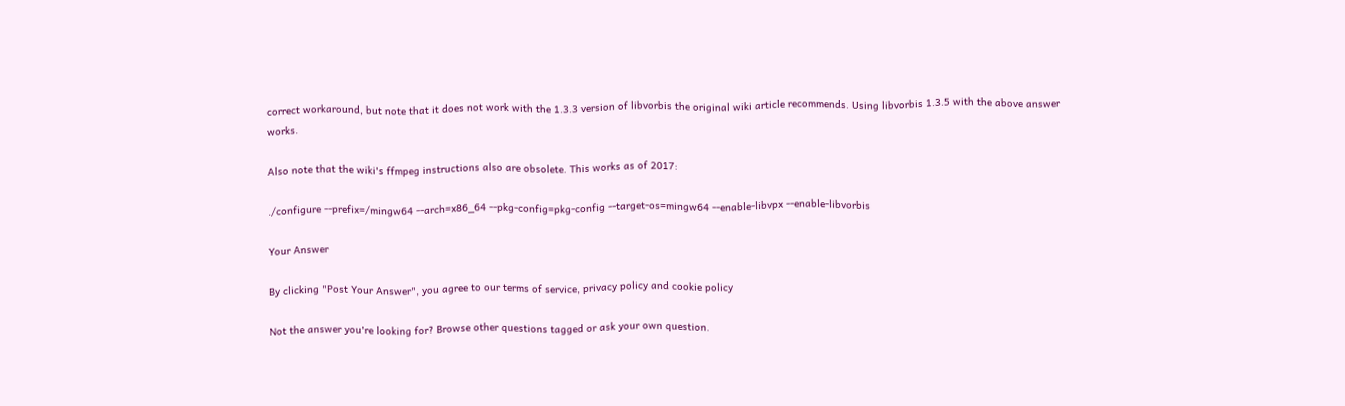correct workaround, but note that it does not work with the 1.3.3 version of libvorbis the original wiki article recommends. Using libvorbis 1.3.5 with the above answer works.

Also note that the wiki's ffmpeg instructions also are obsolete. This works as of 2017:

./configure --prefix=/mingw64 --arch=x86_64 --pkg-config=pkg-config --target-os=mingw64 --enable-libvpx --enable-libvorbis

Your Answer

By clicking "Post Your Answer", you agree to our terms of service, privacy policy and cookie policy

Not the answer you're looking for? Browse other questions tagged or ask your own question.